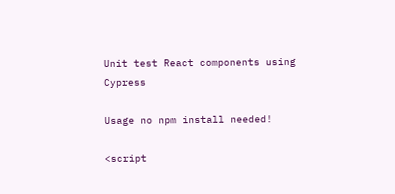Unit test React components using Cypress

Usage no npm install needed!

<script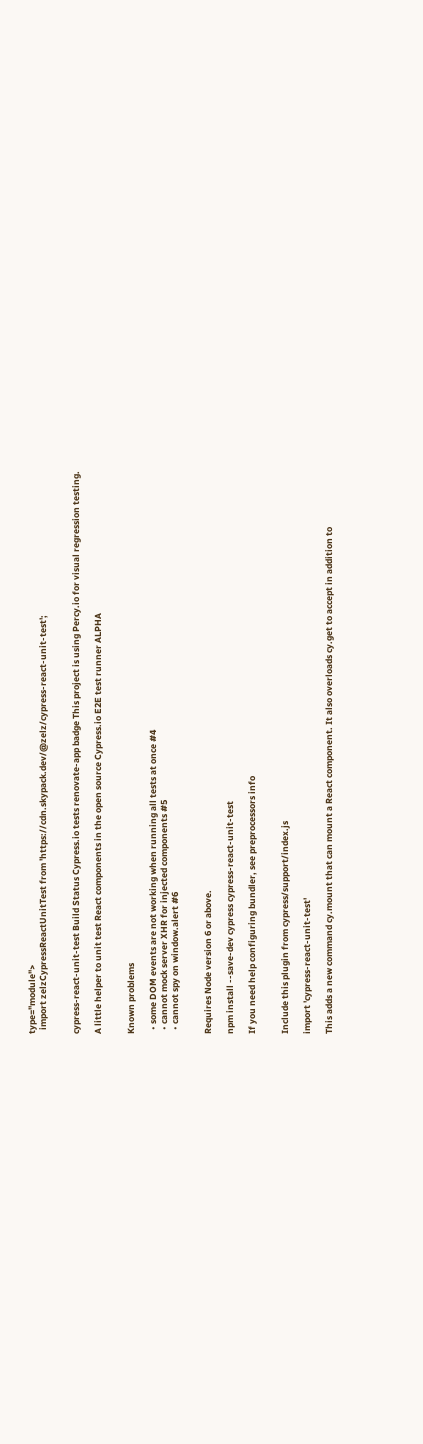type="module">
  import zelzCypressReactUnitTest from 'https://cdn.skypack.dev/@zelz/cypress-react-unit-test';


cypress-react-unit-test Build Status Cypress.io tests renovate-app badge This project is using Percy.io for visual regression testing.

A little helper to unit test React components in the open source Cypress.io E2E test runner ALPHA


Known problems

  • some DOM events are not working when running all tests at once #4
  • cannot mock server XHR for injected components #5
  • cannot spy on window.alert #6


Requires Node version 6 or above.

npm install --save-dev cypress cypress-react-unit-test

If you need help configuring bundler, see preprocessors info


Include this plugin from cypress/support/index.js

import 'cypress-react-unit-test'

This adds a new command cy.mount that can mount a React component. It also overloads cy.get to accept in addition to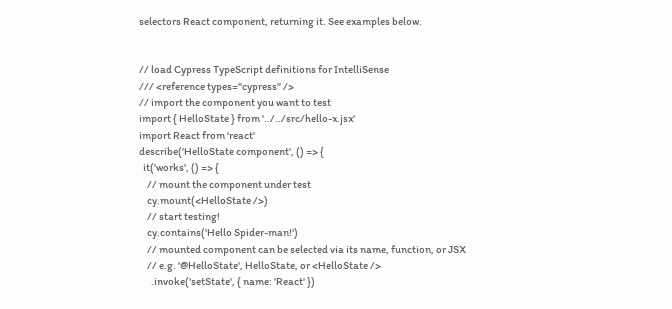selectors React component, returning it. See examples below.


// load Cypress TypeScript definitions for IntelliSense
/// <reference types="cypress" />
// import the component you want to test
import { HelloState } from '../../src/hello-x.jsx'
import React from 'react'
describe('HelloState component', () => {
  it('works', () => {
    // mount the component under test
    cy.mount(<HelloState />)
    // start testing!
    cy.contains('Hello Spider-man!')
    // mounted component can be selected via its name, function, or JSX
    // e.g. '@HelloState', HelloState, or <HelloState />
      .invoke('setState', { name: 'React' })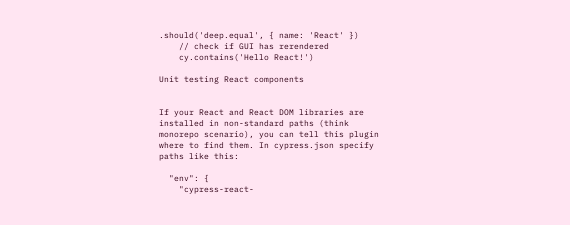.should('deep.equal', { name: 'React' })
    // check if GUI has rerendered
    cy.contains('Hello React!')

Unit testing React components


If your React and React DOM libraries are installed in non-standard paths (think monorepo scenario), you can tell this plugin where to find them. In cypress.json specify paths like this:

  "env": {
    "cypress-react-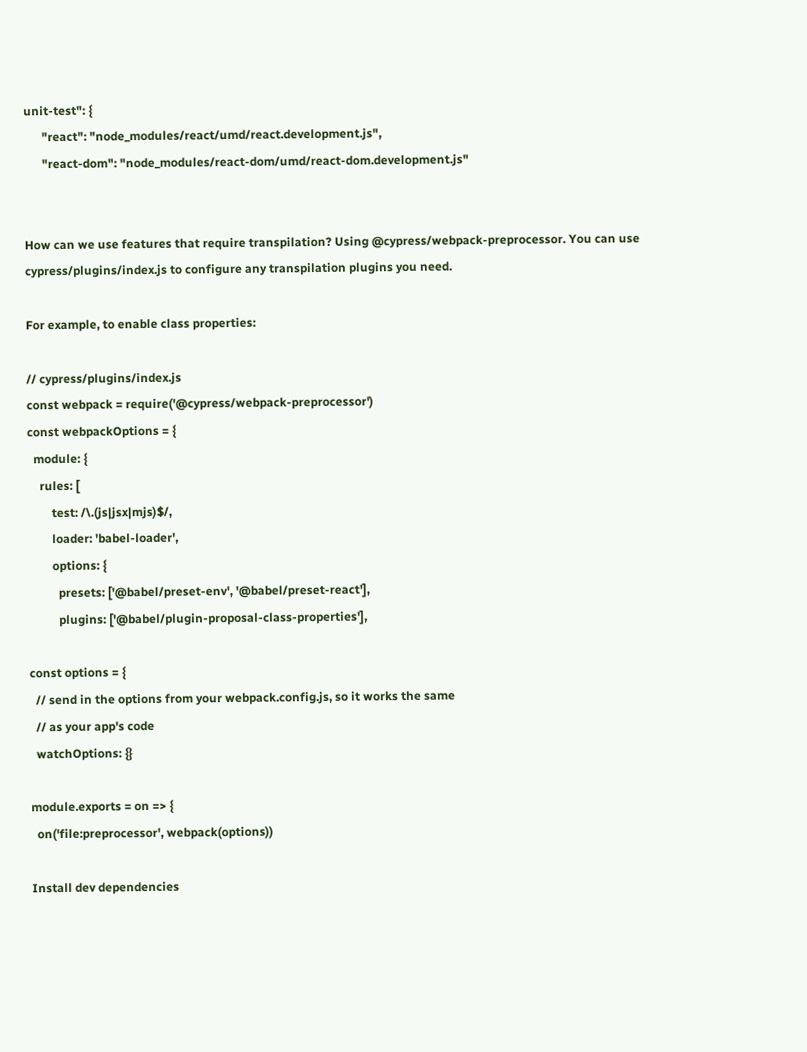unit-test": {
      "react": "node_modules/react/umd/react.development.js",
      "react-dom": "node_modules/react-dom/umd/react-dom.development.js"


How can we use features that require transpilation? Using @cypress/webpack-preprocessor. You can use cypress/plugins/index.js to configure any transpilation plugins you need.

For example, to enable class properties:

// cypress/plugins/index.js
const webpack = require('@cypress/webpack-preprocessor')
const webpackOptions = {
  module: {
    rules: [
        test: /\.(js|jsx|mjs)$/,
        loader: 'babel-loader',
        options: {
          presets: ['@babel/preset-env', '@babel/preset-react'],
          plugins: ['@babel/plugin-proposal-class-properties'],

const options = {
  // send in the options from your webpack.config.js, so it works the same
  // as your app's code
  watchOptions: {}

module.exports = on => {
  on('file:preprocessor', webpack(options))

Install dev dependencies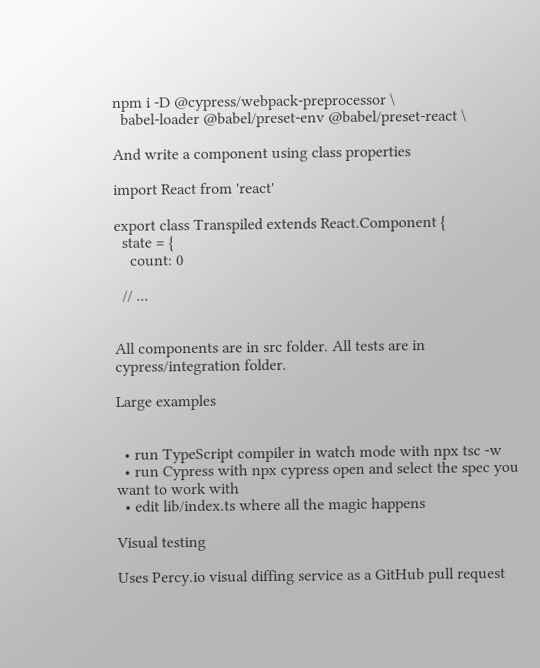npm i -D @cypress/webpack-preprocessor \
  babel-loader @babel/preset-env @babel/preset-react \

And write a component using class properties

import React from 'react'

export class Transpiled extends React.Component {
  state = {
    count: 0

  // ...


All components are in src folder. All tests are in cypress/integration folder.

Large examples


  • run TypeScript compiler in watch mode with npx tsc -w
  • run Cypress with npx cypress open and select the spec you want to work with
  • edit lib/index.ts where all the magic happens

Visual testing

Uses Percy.io visual diffing service as a GitHub pull request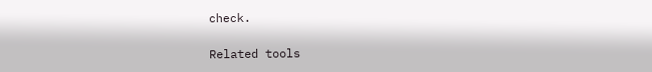check.

Related tools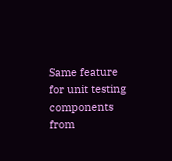Same feature for unit testing components from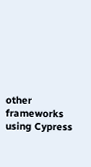other frameworks using Cypress